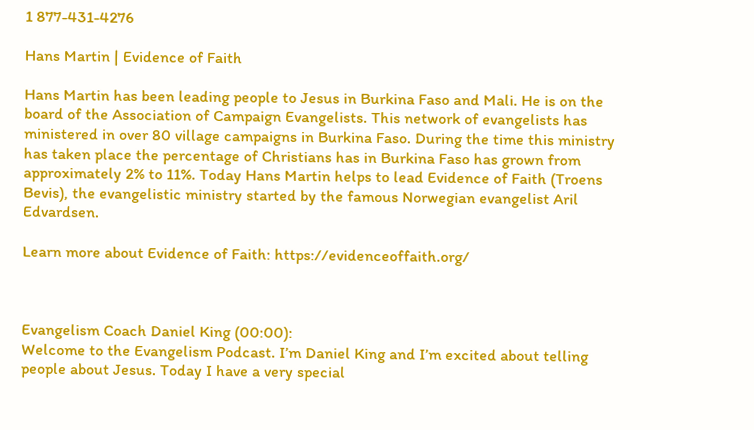1 877-431-4276

Hans Martin | Evidence of Faith

Hans Martin has been leading people to Jesus in Burkina Faso and Mali. He is on the board of the Association of Campaign Evangelists. This network of evangelists has ministered in over 80 village campaigns in Burkina Faso. During the time this ministry has taken place the percentage of Christians has in Burkina Faso has grown from approximately 2% to 11%. Today Hans Martin helps to lead Evidence of Faith (Troens Bevis), the evangelistic ministry started by the famous Norwegian evangelist Aril Edvardsen.

Learn more about Evidence of Faith: https://evidenceoffaith.org/



Evangelism Coach Daniel King (00:00):
Welcome to the Evangelism Podcast. I’m Daniel King and I’m excited about telling people about Jesus. Today I have a very special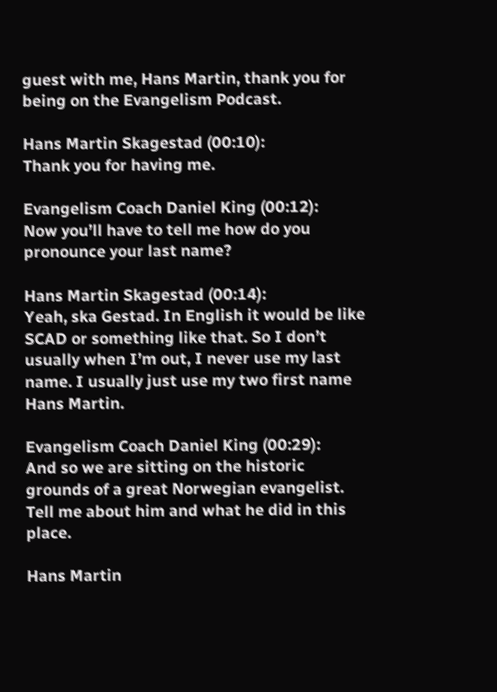guest with me, Hans Martin, thank you for being on the Evangelism Podcast.

Hans Martin Skagestad (00:10):
Thank you for having me.

Evangelism Coach Daniel King (00:12):
Now you’ll have to tell me how do you pronounce your last name?

Hans Martin Skagestad (00:14):
Yeah, ska Gestad. In English it would be like SCAD or something like that. So I don’t usually when I’m out, I never use my last name. I usually just use my two first name Hans Martin.

Evangelism Coach Daniel King (00:29):
And so we are sitting on the historic grounds of a great Norwegian evangelist. Tell me about him and what he did in this place.

Hans Martin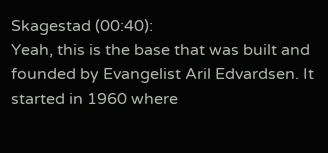Skagestad (00:40):
Yeah, this is the base that was built and founded by Evangelist Aril Edvardsen. It started in 1960 where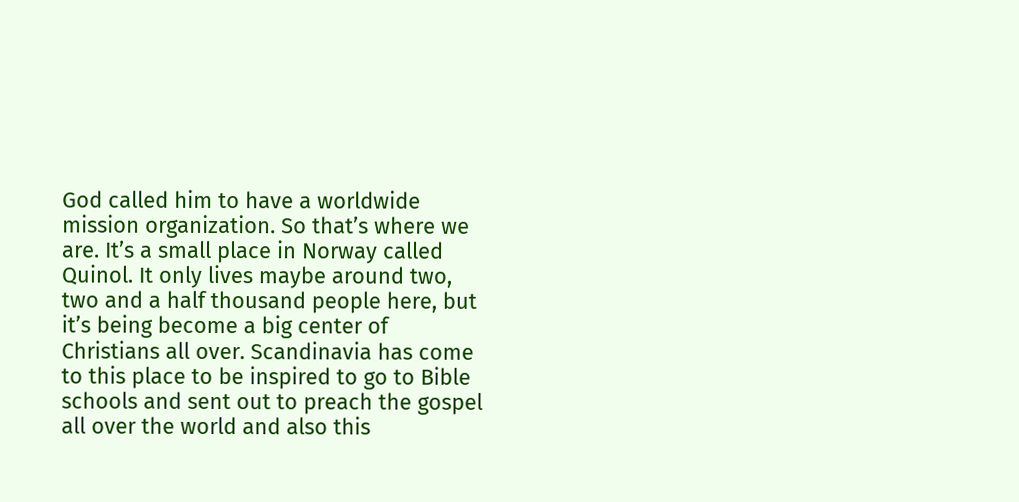God called him to have a worldwide mission organization. So that’s where we are. It’s a small place in Norway called Quinol. It only lives maybe around two, two and a half thousand people here, but it’s being become a big center of Christians all over. Scandinavia has come to this place to be inspired to go to Bible schools and sent out to preach the gospel all over the world and also this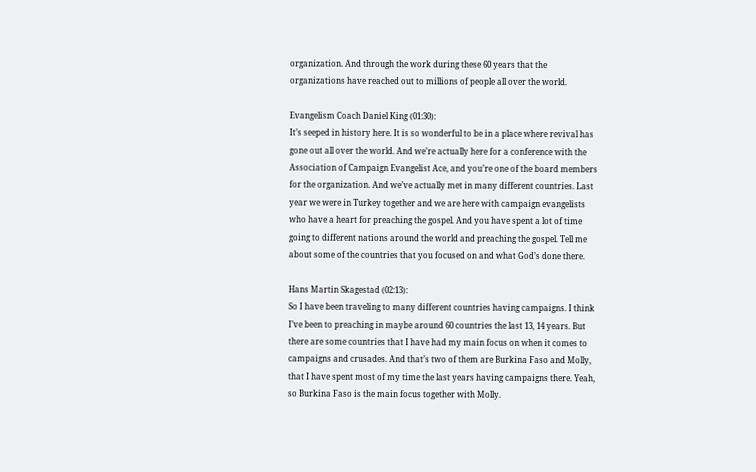organization. And through the work during these 60 years that the organizations have reached out to millions of people all over the world.

Evangelism Coach Daniel King (01:30):
It’s seeped in history here. It is so wonderful to be in a place where revival has gone out all over the world. And we’re actually here for a conference with the Association of Campaign Evangelist Ace, and you’re one of the board members for the organization. And we’ve actually met in many different countries. Last year we were in Turkey together and we are here with campaign evangelists who have a heart for preaching the gospel. And you have spent a lot of time going to different nations around the world and preaching the gospel. Tell me about some of the countries that you focused on and what God’s done there.

Hans Martin Skagestad (02:13):
So I have been traveling to many different countries having campaigns. I think I’ve been to preaching in maybe around 60 countries the last 13, 14 years. But there are some countries that I have had my main focus on when it comes to campaigns and crusades. And that’s two of them are Burkina Faso and Molly, that I have spent most of my time the last years having campaigns there. Yeah, so Burkina Faso is the main focus together with Molly.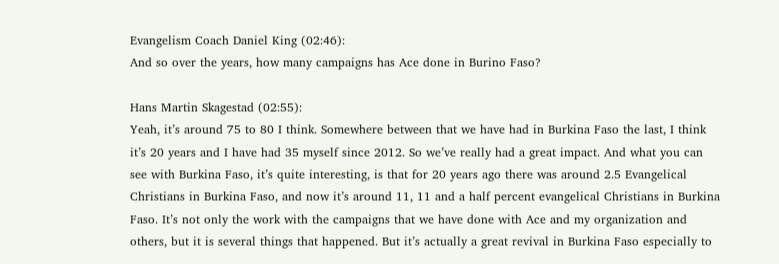Evangelism Coach Daniel King (02:46):
And so over the years, how many campaigns has Ace done in Burino Faso?

Hans Martin Skagestad (02:55):
Yeah, it’s around 75 to 80 I think. Somewhere between that we have had in Burkina Faso the last, I think it’s 20 years and I have had 35 myself since 2012. So we’ve really had a great impact. And what you can see with Burkina Faso, it’s quite interesting, is that for 20 years ago there was around 2.5 Evangelical Christians in Burkina Faso, and now it’s around 11, 11 and a half percent evangelical Christians in Burkina Faso. It’s not only the work with the campaigns that we have done with Ace and my organization and others, but it is several things that happened. But it’s actually a great revival in Burkina Faso especially to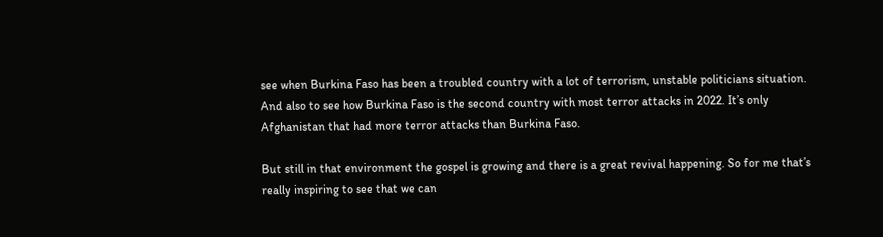see when Burkina Faso has been a troubled country with a lot of terrorism, unstable politicians situation. And also to see how Burkina Faso is the second country with most terror attacks in 2022. It’s only Afghanistan that had more terror attacks than Burkina Faso.

But still in that environment the gospel is growing and there is a great revival happening. So for me that’s really inspiring to see that we can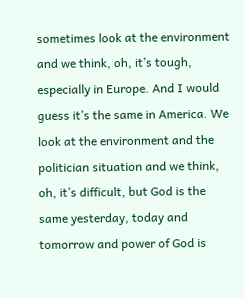sometimes look at the environment and we think, oh, it’s tough, especially in Europe. And I would guess it’s the same in America. We look at the environment and the politician situation and we think, oh, it’s difficult, but God is the same yesterday, today and tomorrow and power of God is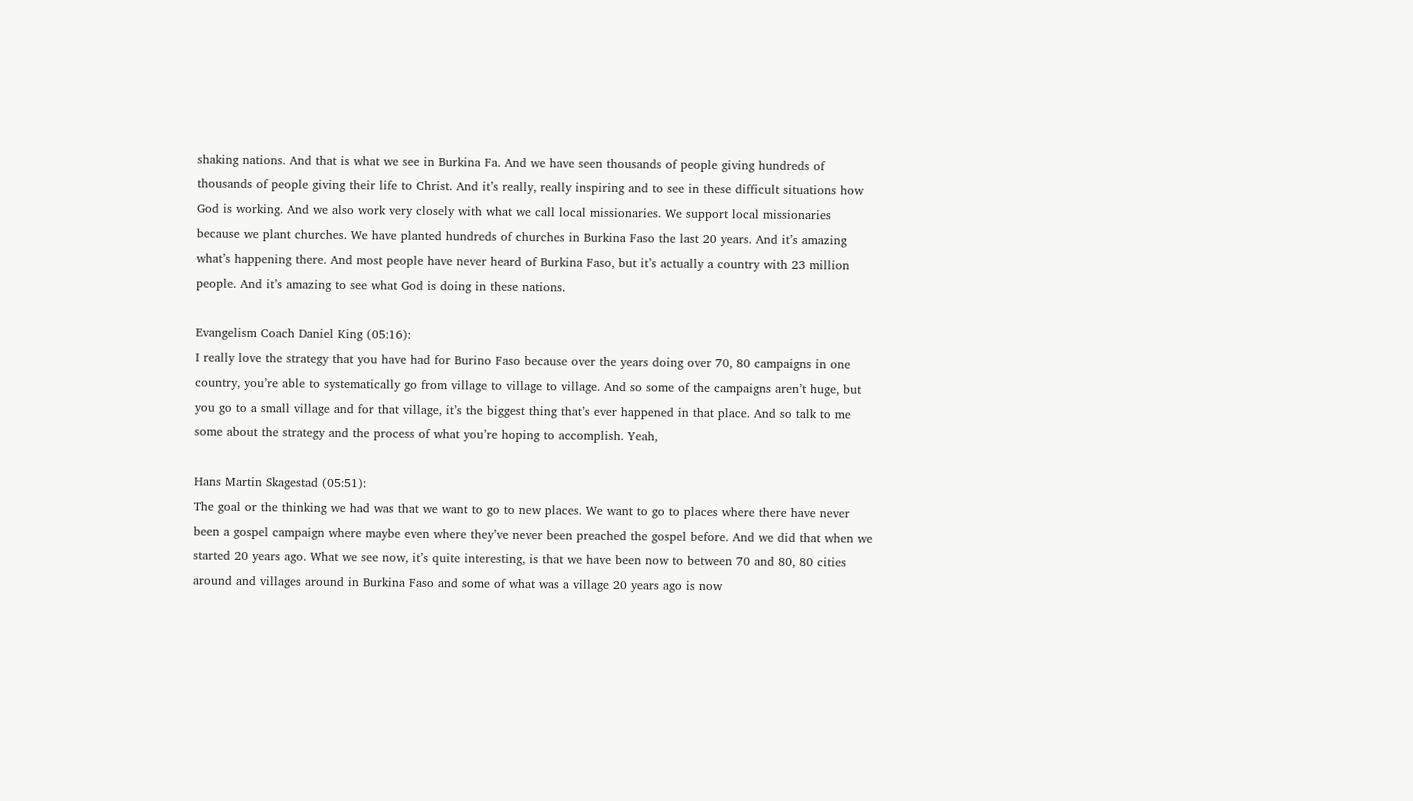shaking nations. And that is what we see in Burkina Fa. And we have seen thousands of people giving hundreds of thousands of people giving their life to Christ. And it’s really, really inspiring and to see in these difficult situations how God is working. And we also work very closely with what we call local missionaries. We support local missionaries because we plant churches. We have planted hundreds of churches in Burkina Faso the last 20 years. And it’s amazing what’s happening there. And most people have never heard of Burkina Faso, but it’s actually a country with 23 million people. And it’s amazing to see what God is doing in these nations.

Evangelism Coach Daniel King (05:16):
I really love the strategy that you have had for Burino Faso because over the years doing over 70, 80 campaigns in one country, you’re able to systematically go from village to village to village. And so some of the campaigns aren’t huge, but you go to a small village and for that village, it’s the biggest thing that’s ever happened in that place. And so talk to me some about the strategy and the process of what you’re hoping to accomplish. Yeah,

Hans Martin Skagestad (05:51):
The goal or the thinking we had was that we want to go to new places. We want to go to places where there have never been a gospel campaign where maybe even where they’ve never been preached the gospel before. And we did that when we started 20 years ago. What we see now, it’s quite interesting, is that we have been now to between 70 and 80, 80 cities around and villages around in Burkina Faso and some of what was a village 20 years ago is now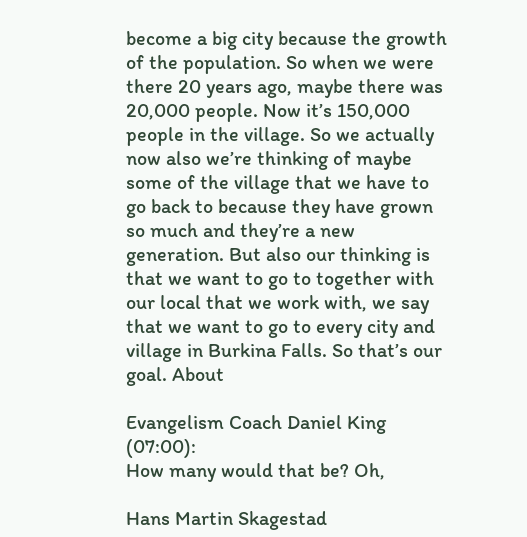become a big city because the growth of the population. So when we were there 20 years ago, maybe there was 20,000 people. Now it’s 150,000 people in the village. So we actually now also we’re thinking of maybe some of the village that we have to go back to because they have grown so much and they’re a new generation. But also our thinking is that we want to go to together with our local that we work with, we say that we want to go to every city and village in Burkina Falls. So that’s our goal. About

Evangelism Coach Daniel King (07:00):
How many would that be? Oh,

Hans Martin Skagestad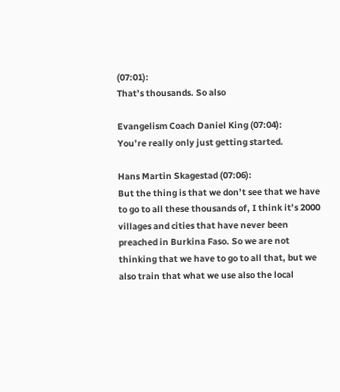(07:01):
That’s thousands. So also

Evangelism Coach Daniel King (07:04):
You’re really only just getting started.

Hans Martin Skagestad (07:06):
But the thing is that we don’t see that we have to go to all these thousands of, I think it’s 2000 villages and cities that have never been preached in Burkina Faso. So we are not thinking that we have to go to all that, but we also train that what we use also the local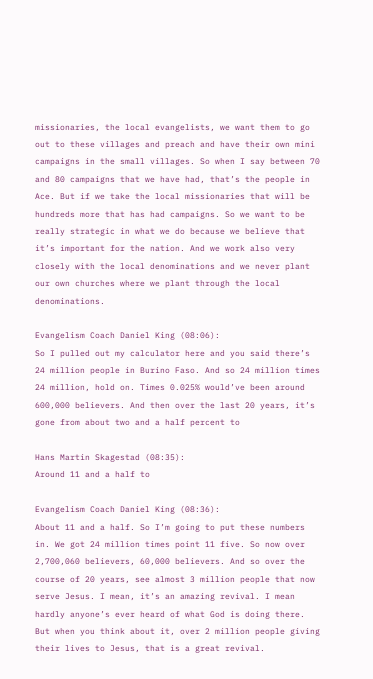missionaries, the local evangelists, we want them to go out to these villages and preach and have their own mini campaigns in the small villages. So when I say between 70 and 80 campaigns that we have had, that’s the people in Ace. But if we take the local missionaries that will be hundreds more that has had campaigns. So we want to be really strategic in what we do because we believe that it’s important for the nation. And we work also very closely with the local denominations and we never plant our own churches where we plant through the local denominations.

Evangelism Coach Daniel King (08:06):
So I pulled out my calculator here and you said there’s 24 million people in Burino Faso. And so 24 million times 24 million, hold on. Times 0.025% would’ve been around 600,000 believers. And then over the last 20 years, it’s gone from about two and a half percent to

Hans Martin Skagestad (08:35):
Around 11 and a half to

Evangelism Coach Daniel King (08:36):
About 11 and a half. So I’m going to put these numbers in. We got 24 million times point 11 five. So now over 2,700,060 believers, 60,000 believers. And so over the course of 20 years, see almost 3 million people that now serve Jesus. I mean, it’s an amazing revival. I mean hardly anyone’s ever heard of what God is doing there. But when you think about it, over 2 million people giving their lives to Jesus, that is a great revival.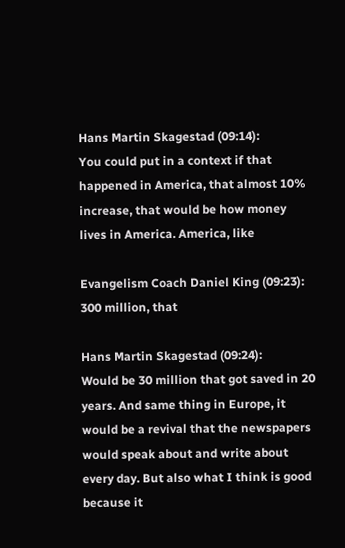Hans Martin Skagestad (09:14):
You could put in a context if that happened in America, that almost 10% increase, that would be how money lives in America. America, like

Evangelism Coach Daniel King (09:23):
300 million, that

Hans Martin Skagestad (09:24):
Would be 30 million that got saved in 20 years. And same thing in Europe, it would be a revival that the newspapers would speak about and write about every day. But also what I think is good because it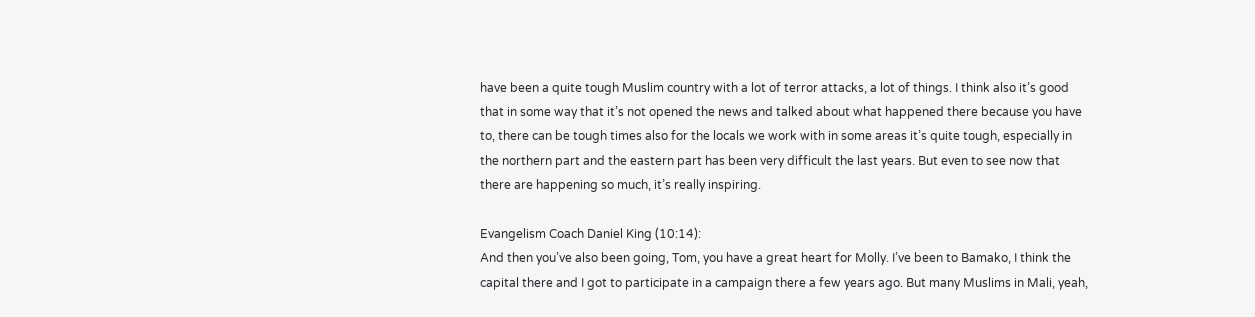have been a quite tough Muslim country with a lot of terror attacks, a lot of things. I think also it’s good that in some way that it’s not opened the news and talked about what happened there because you have to, there can be tough times also for the locals we work with in some areas it’s quite tough, especially in the northern part and the eastern part has been very difficult the last years. But even to see now that there are happening so much, it’s really inspiring.

Evangelism Coach Daniel King (10:14):
And then you’ve also been going, Tom, you have a great heart for Molly. I’ve been to Bamako, I think the capital there and I got to participate in a campaign there a few years ago. But many Muslims in Mali, yeah,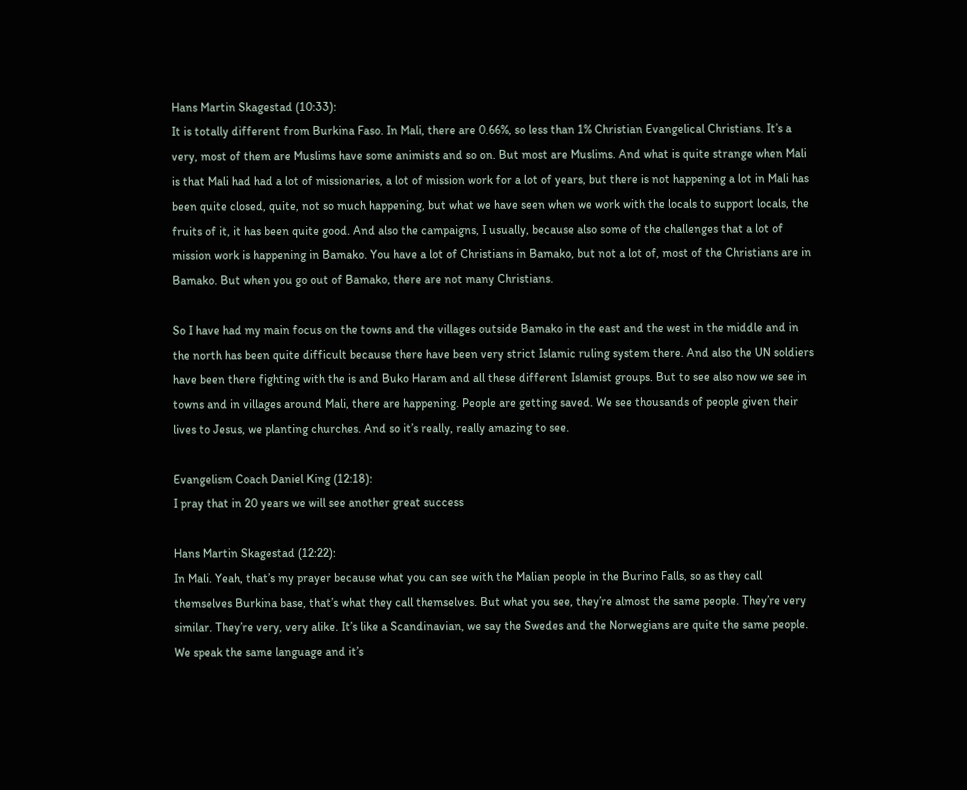Hans Martin Skagestad (10:33):
It is totally different from Burkina Faso. In Mali, there are 0.66%, so less than 1% Christian Evangelical Christians. It’s a very, most of them are Muslims have some animists and so on. But most are Muslims. And what is quite strange when Mali is that Mali had had a lot of missionaries, a lot of mission work for a lot of years, but there is not happening a lot in Mali has been quite closed, quite, not so much happening, but what we have seen when we work with the locals to support locals, the fruits of it, it has been quite good. And also the campaigns, I usually, because also some of the challenges that a lot of mission work is happening in Bamako. You have a lot of Christians in Bamako, but not a lot of, most of the Christians are in Bamako. But when you go out of Bamako, there are not many Christians.

So I have had my main focus on the towns and the villages outside Bamako in the east and the west in the middle and in the north has been quite difficult because there have been very strict Islamic ruling system there. And also the UN soldiers have been there fighting with the is and Buko Haram and all these different Islamist groups. But to see also now we see in towns and in villages around Mali, there are happening. People are getting saved. We see thousands of people given their lives to Jesus, we planting churches. And so it’s really, really amazing to see.

Evangelism Coach Daniel King (12:18):
I pray that in 20 years we will see another great success

Hans Martin Skagestad (12:22):
In Mali. Yeah, that’s my prayer because what you can see with the Malian people in the Burino Falls, so as they call themselves Burkina base, that’s what they call themselves. But what you see, they’re almost the same people. They’re very similar. They’re very, very alike. It’s like a Scandinavian, we say the Swedes and the Norwegians are quite the same people. We speak the same language and it’s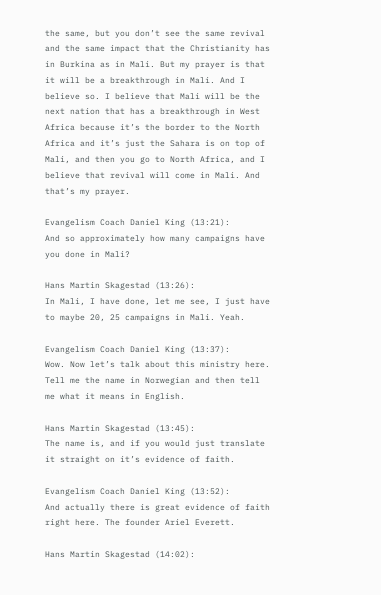the same, but you don’t see the same revival and the same impact that the Christianity has in Burkina as in Mali. But my prayer is that it will be a breakthrough in Mali. And I believe so. I believe that Mali will be the next nation that has a breakthrough in West Africa because it’s the border to the North Africa and it’s just the Sahara is on top of Mali, and then you go to North Africa, and I believe that revival will come in Mali. And that’s my prayer.

Evangelism Coach Daniel King (13:21):
And so approximately how many campaigns have you done in Mali?

Hans Martin Skagestad (13:26):
In Mali, I have done, let me see, I just have to maybe 20, 25 campaigns in Mali. Yeah.

Evangelism Coach Daniel King (13:37):
Wow. Now let’s talk about this ministry here. Tell me the name in Norwegian and then tell me what it means in English.

Hans Martin Skagestad (13:45):
The name is, and if you would just translate it straight on it’s evidence of faith.

Evangelism Coach Daniel King (13:52):
And actually there is great evidence of faith right here. The founder Ariel Everett.

Hans Martin Skagestad (14:02):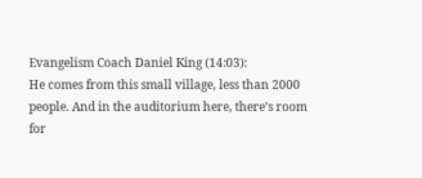Evangelism Coach Daniel King (14:03):
He comes from this small village, less than 2000 people. And in the auditorium here, there’s room for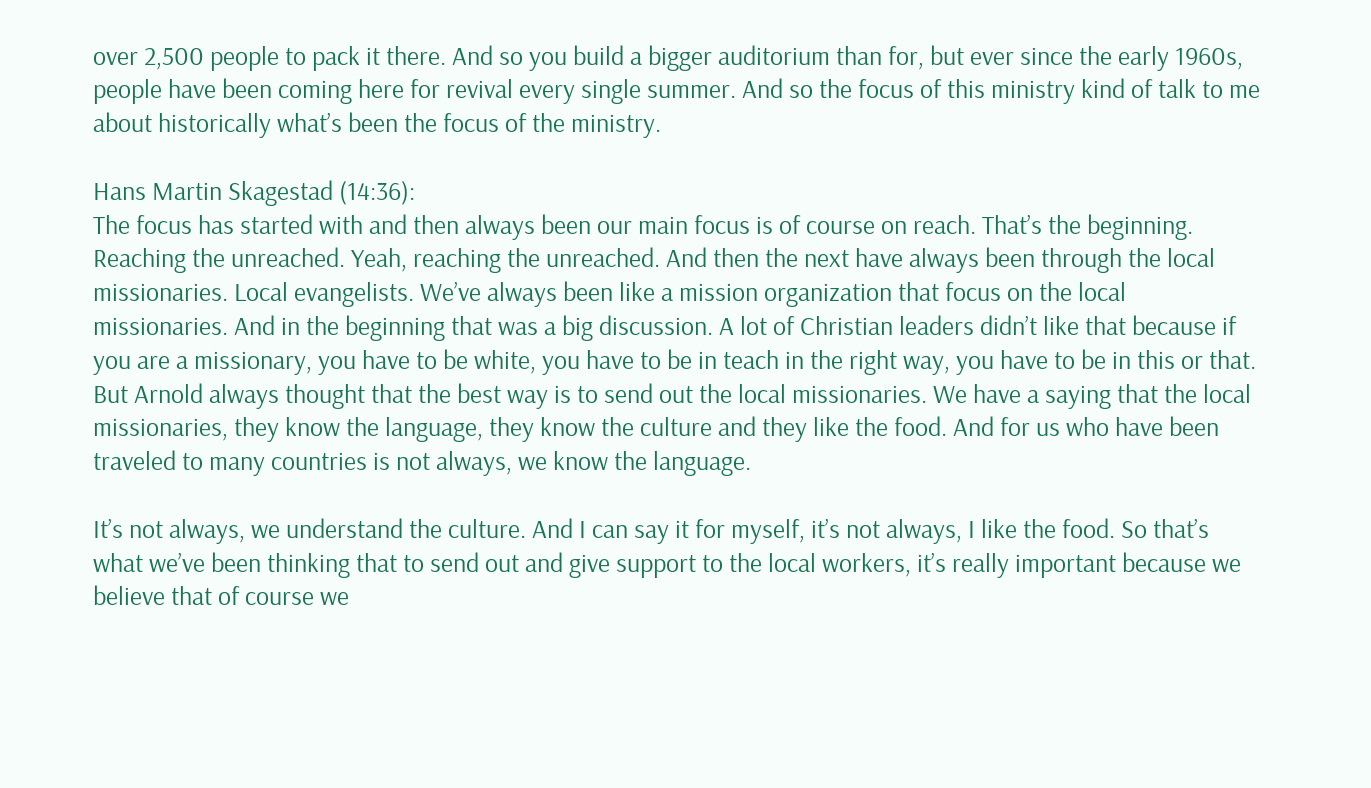over 2,500 people to pack it there. And so you build a bigger auditorium than for, but ever since the early 1960s, people have been coming here for revival every single summer. And so the focus of this ministry kind of talk to me about historically what’s been the focus of the ministry.

Hans Martin Skagestad (14:36):
The focus has started with and then always been our main focus is of course on reach. That’s the beginning. Reaching the unreached. Yeah, reaching the unreached. And then the next have always been through the local missionaries. Local evangelists. We’ve always been like a mission organization that focus on the local missionaries. And in the beginning that was a big discussion. A lot of Christian leaders didn’t like that because if you are a missionary, you have to be white, you have to be in teach in the right way, you have to be in this or that. But Arnold always thought that the best way is to send out the local missionaries. We have a saying that the local missionaries, they know the language, they know the culture and they like the food. And for us who have been traveled to many countries is not always, we know the language.

It’s not always, we understand the culture. And I can say it for myself, it’s not always, I like the food. So that’s what we’ve been thinking that to send out and give support to the local workers, it’s really important because we believe that of course we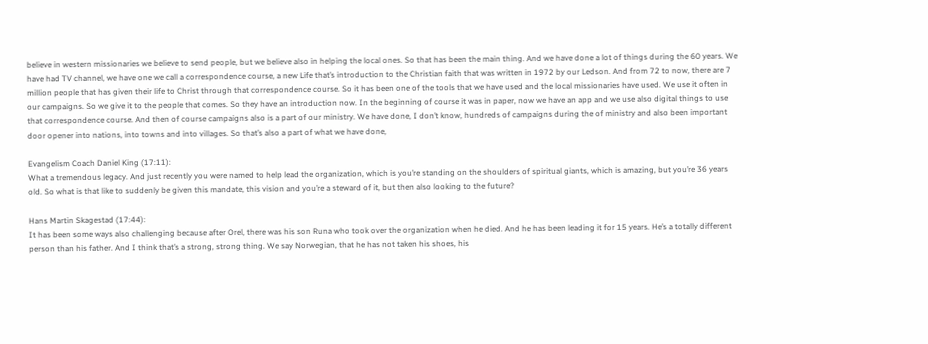believe in western missionaries we believe to send people, but we believe also in helping the local ones. So that has been the main thing. And we have done a lot of things during the 60 years. We have had TV channel, we have one we call a correspondence course, a new Life that’s introduction to the Christian faith that was written in 1972 by our Ledson. And from 72 to now, there are 7 million people that has given their life to Christ through that correspondence course. So it has been one of the tools that we have used and the local missionaries have used. We use it often in our campaigns. So we give it to the people that comes. So they have an introduction now. In the beginning of course it was in paper, now we have an app and we use also digital things to use that correspondence course. And then of course campaigns also is a part of our ministry. We have done, I don’t know, hundreds of campaigns during the of ministry and also been important door opener into nations, into towns and into villages. So that’s also a part of what we have done,

Evangelism Coach Daniel King (17:11):
What a tremendous legacy. And just recently you were named to help lead the organization, which is you’re standing on the shoulders of spiritual giants, which is amazing, but you’re 36 years old. So what is that like to suddenly be given this mandate, this vision and you’re a steward of it, but then also looking to the future?

Hans Martin Skagestad (17:44):
It has been some ways also challenging because after Orel, there was his son Runa who took over the organization when he died. And he has been leading it for 15 years. He’s a totally different person than his father. And I think that’s a strong, strong thing. We say Norwegian, that he has not taken his shoes, his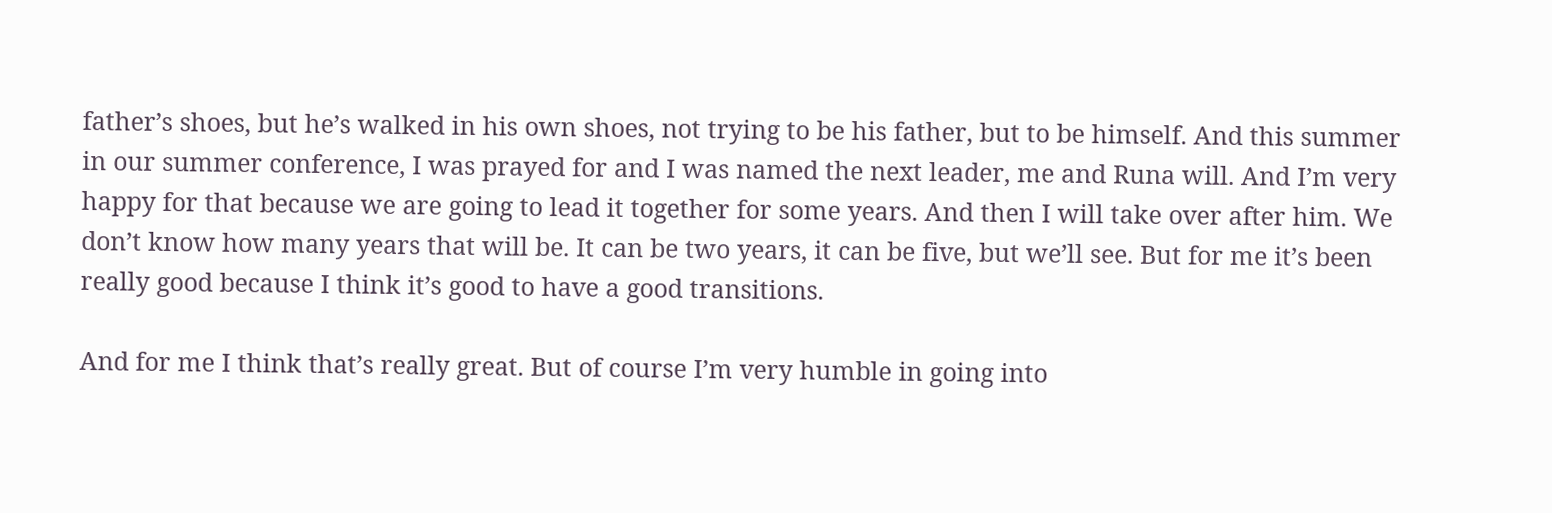father’s shoes, but he’s walked in his own shoes, not trying to be his father, but to be himself. And this summer in our summer conference, I was prayed for and I was named the next leader, me and Runa will. And I’m very happy for that because we are going to lead it together for some years. And then I will take over after him. We don’t know how many years that will be. It can be two years, it can be five, but we’ll see. But for me it’s been really good because I think it’s good to have a good transitions.

And for me I think that’s really great. But of course I’m very humble in going into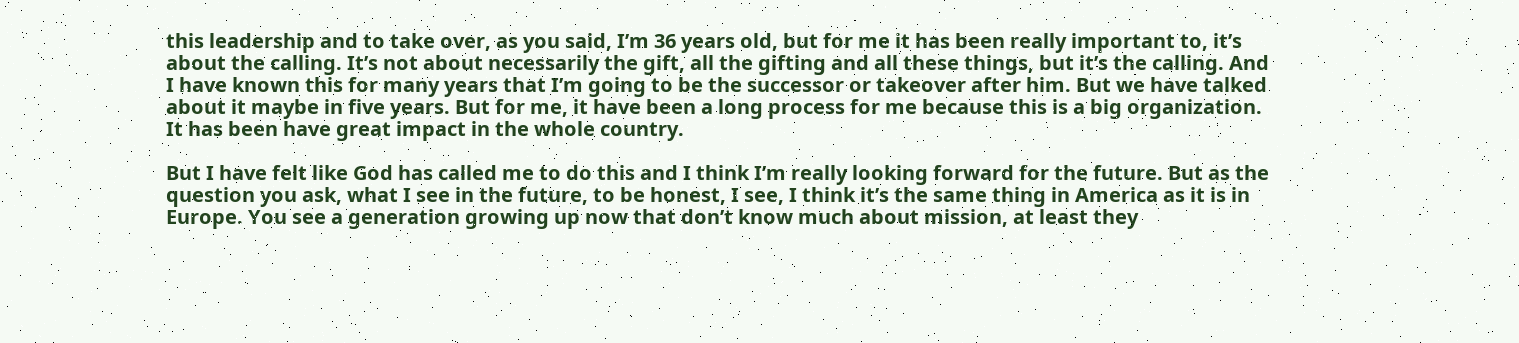this leadership and to take over, as you said, I’m 36 years old, but for me it has been really important to, it’s about the calling. It’s not about necessarily the gift, all the gifting and all these things, but it’s the calling. And I have known this for many years that I’m going to be the successor or takeover after him. But we have talked about it maybe in five years. But for me, it have been a long process for me because this is a big organization. It has been have great impact in the whole country.

But I have felt like God has called me to do this and I think I’m really looking forward for the future. But as the question you ask, what I see in the future, to be honest, I see, I think it’s the same thing in America as it is in Europe. You see a generation growing up now that don’t know much about mission, at least they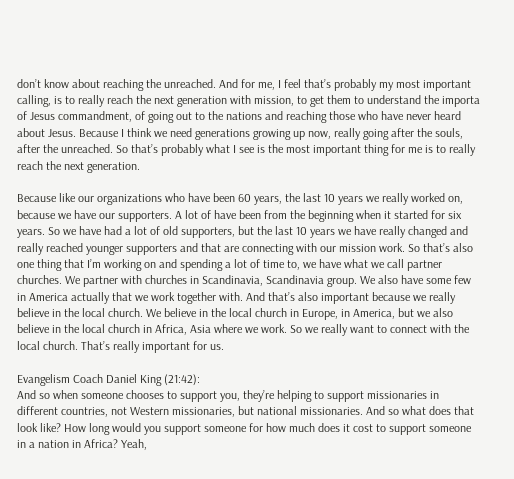don’t know about reaching the unreached. And for me, I feel that’s probably my most important calling, is to really reach the next generation with mission, to get them to understand the importa of Jesus commandment, of going out to the nations and reaching those who have never heard about Jesus. Because I think we need generations growing up now, really going after the souls, after the unreached. So that’s probably what I see is the most important thing for me is to really reach the next generation.

Because like our organizations who have been 60 years, the last 10 years we really worked on, because we have our supporters. A lot of have been from the beginning when it started for six years. So we have had a lot of old supporters, but the last 10 years we have really changed and really reached younger supporters and that are connecting with our mission work. So that’s also one thing that I’m working on and spending a lot of time to, we have what we call partner churches. We partner with churches in Scandinavia, Scandinavia group. We also have some few in America actually that we work together with. And that’s also important because we really believe in the local church. We believe in the local church in Europe, in America, but we also believe in the local church in Africa, Asia where we work. So we really want to connect with the local church. That’s really important for us.

Evangelism Coach Daniel King (21:42):
And so when someone chooses to support you, they’re helping to support missionaries in different countries, not Western missionaries, but national missionaries. And so what does that look like? How long would you support someone for how much does it cost to support someone in a nation in Africa? Yeah,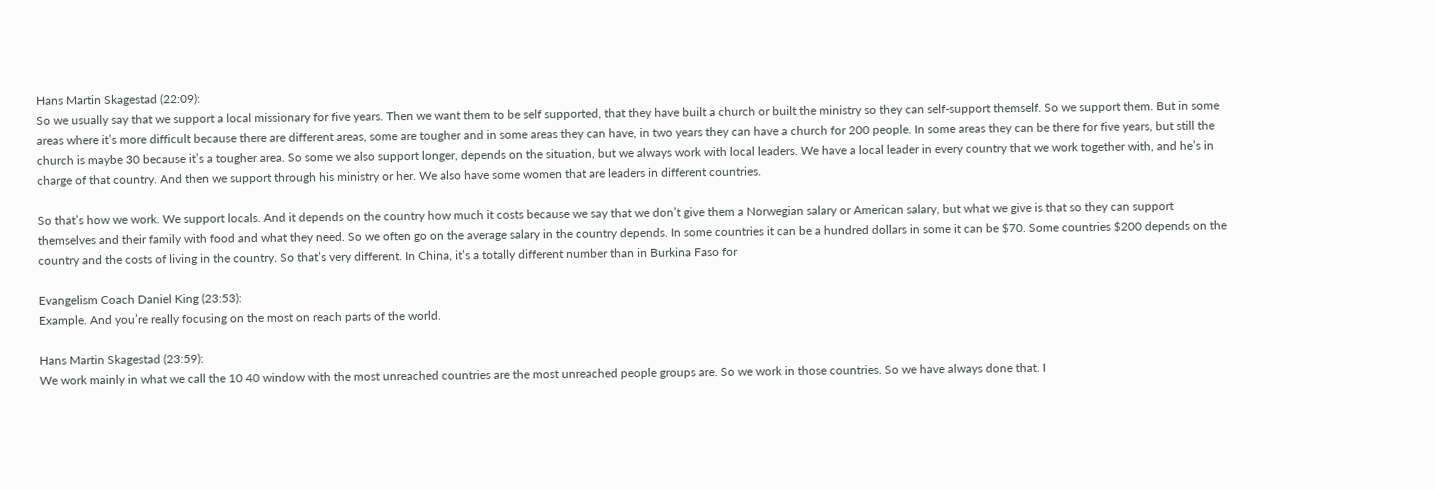Hans Martin Skagestad (22:09):
So we usually say that we support a local missionary for five years. Then we want them to be self supported, that they have built a church or built the ministry so they can self-support themself. So we support them. But in some areas where it’s more difficult because there are different areas, some are tougher and in some areas they can have, in two years they can have a church for 200 people. In some areas they can be there for five years, but still the church is maybe 30 because it’s a tougher area. So some we also support longer, depends on the situation, but we always work with local leaders. We have a local leader in every country that we work together with, and he’s in charge of that country. And then we support through his ministry or her. We also have some women that are leaders in different countries.

So that’s how we work. We support locals. And it depends on the country how much it costs because we say that we don’t give them a Norwegian salary or American salary, but what we give is that so they can support themselves and their family with food and what they need. So we often go on the average salary in the country depends. In some countries it can be a hundred dollars in some it can be $70. Some countries $200 depends on the country and the costs of living in the country. So that’s very different. In China, it’s a totally different number than in Burkina Faso for

Evangelism Coach Daniel King (23:53):
Example. And you’re really focusing on the most on reach parts of the world.

Hans Martin Skagestad (23:59):
We work mainly in what we call the 10 40 window with the most unreached countries are the most unreached people groups are. So we work in those countries. So we have always done that. I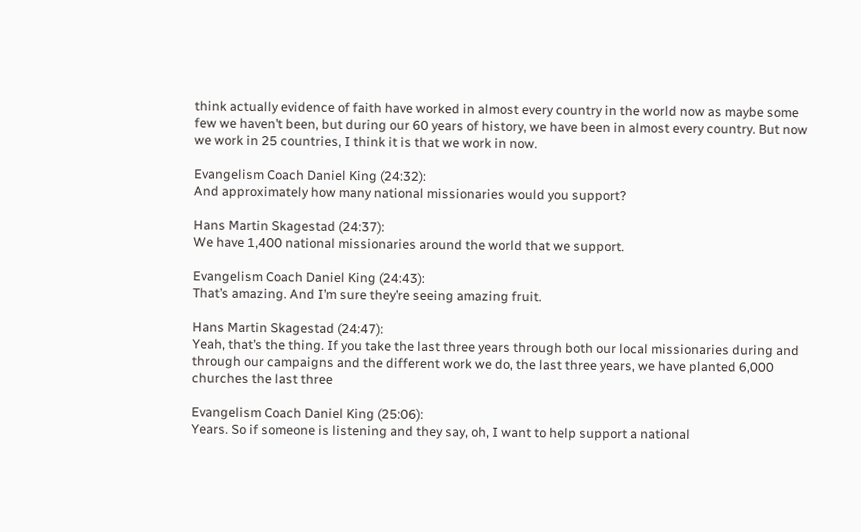think actually evidence of faith have worked in almost every country in the world now as maybe some few we haven’t been, but during our 60 years of history, we have been in almost every country. But now we work in 25 countries, I think it is that we work in now.

Evangelism Coach Daniel King (24:32):
And approximately how many national missionaries would you support?

Hans Martin Skagestad (24:37):
We have 1,400 national missionaries around the world that we support.

Evangelism Coach Daniel King (24:43):
That’s amazing. And I’m sure they’re seeing amazing fruit.

Hans Martin Skagestad (24:47):
Yeah, that’s the thing. If you take the last three years through both our local missionaries during and through our campaigns and the different work we do, the last three years, we have planted 6,000 churches the last three

Evangelism Coach Daniel King (25:06):
Years. So if someone is listening and they say, oh, I want to help support a national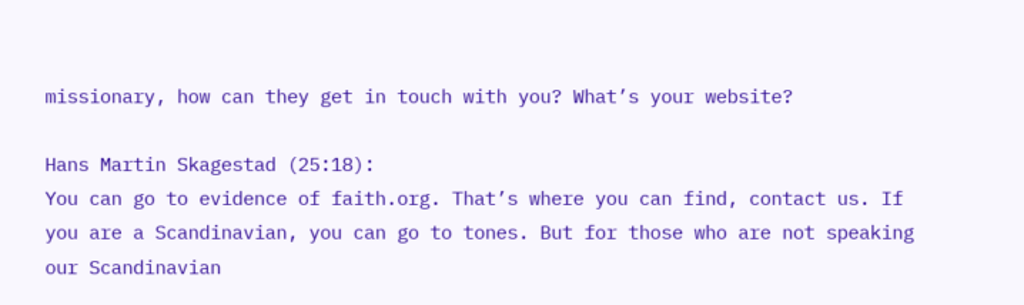missionary, how can they get in touch with you? What’s your website?

Hans Martin Skagestad (25:18):
You can go to evidence of faith.org. That’s where you can find, contact us. If you are a Scandinavian, you can go to tones. But for those who are not speaking our Scandinavian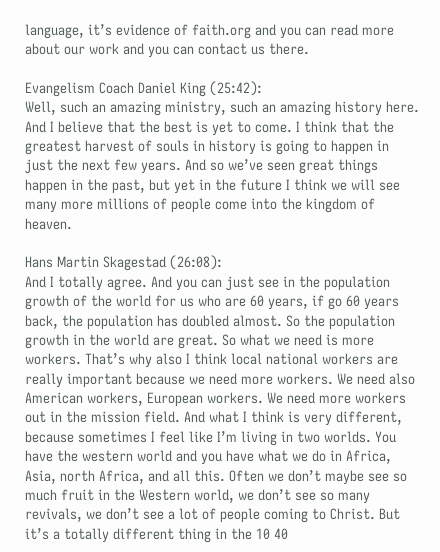language, it’s evidence of faith.org and you can read more about our work and you can contact us there.

Evangelism Coach Daniel King (25:42):
Well, such an amazing ministry, such an amazing history here. And I believe that the best is yet to come. I think that the greatest harvest of souls in history is going to happen in just the next few years. And so we’ve seen great things happen in the past, but yet in the future I think we will see many more millions of people come into the kingdom of heaven.

Hans Martin Skagestad (26:08):
And I totally agree. And you can just see in the population growth of the world for us who are 60 years, if go 60 years back, the population has doubled almost. So the population growth in the world are great. So what we need is more workers. That’s why also I think local national workers are really important because we need more workers. We need also American workers, European workers. We need more workers out in the mission field. And what I think is very different, because sometimes I feel like I’m living in two worlds. You have the western world and you have what we do in Africa, Asia, north Africa, and all this. Often we don’t maybe see so much fruit in the Western world, we don’t see so many revivals, we don’t see a lot of people coming to Christ. But it’s a totally different thing in the 10 40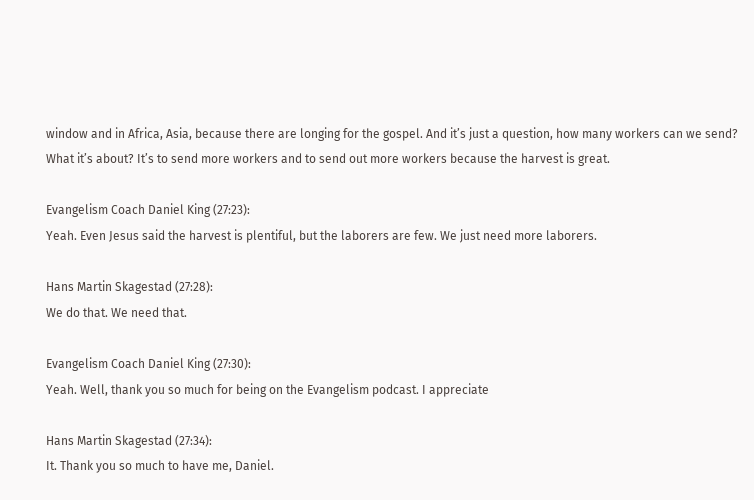window and in Africa, Asia, because there are longing for the gospel. And it’s just a question, how many workers can we send? What it’s about? It’s to send more workers and to send out more workers because the harvest is great.

Evangelism Coach Daniel King (27:23):
Yeah. Even Jesus said the harvest is plentiful, but the laborers are few. We just need more laborers.

Hans Martin Skagestad (27:28):
We do that. We need that.

Evangelism Coach Daniel King (27:30):
Yeah. Well, thank you so much for being on the Evangelism podcast. I appreciate

Hans Martin Skagestad (27:34):
It. Thank you so much to have me, Daniel.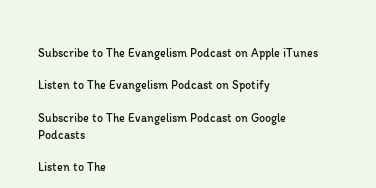Subscribe to The Evangelism Podcast on Apple iTunes

Listen to The Evangelism Podcast on Spotify

Subscribe to The Evangelism Podcast on Google Podcasts

Listen to The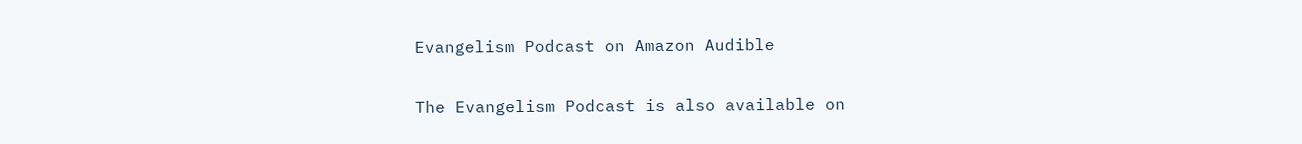Evangelism Podcast on Amazon Audible

The Evangelism Podcast is also available on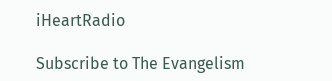iHeartRadio

Subscribe to The Evangelism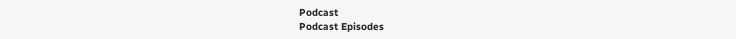Podcast
Podcast Episodes